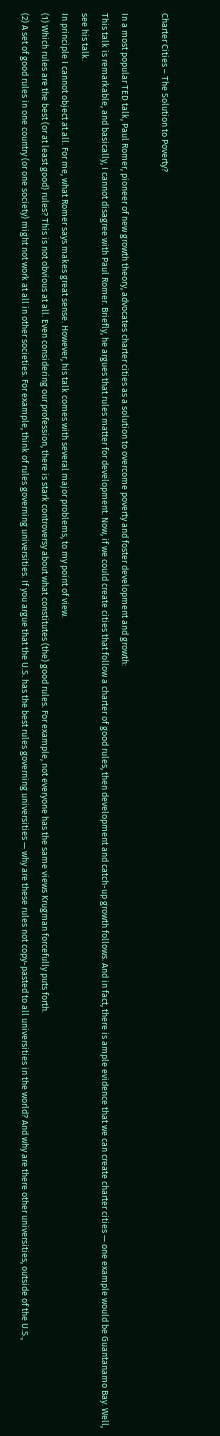Charter Cities – The Solution to Poverty?

In a most popular TED talk, Paul Romer, pioneer of new growth theory, advocates charter cities as a solution to overcome poverty and foster development and growth:
This talk is remarkable, and basically, I cannot disagree with Paul Romer. Briefly, he argues that rules matter for development. Now, if we could create cities that follow a charter of good rules, then development and catch-up growth follows. And in fact, there is ample evidence that we can create charter cities — one example would be Guantanamo Bay. Well, see his talk.
In principle I cannot object at all. For me, what Romer says makes great sense. However, his talk comes with several major problems, to my point of view.
(1) Which rules are the best (or at least good) rules? This is not obvious at all. Even considering our profession, there is stark controversy about what constitutes (the) good rules. For example, not everyone has the same views Krugman forcefully puts forth.
(2) A set of good rules in one country (or one society) might not work at all in other societies. For example, think of rules governing universities. If you argue that the U.S. has the best rules governing universities — why are these rules not copy-pasted to all universities in the world? And why are there other universities, outside of the U.S.,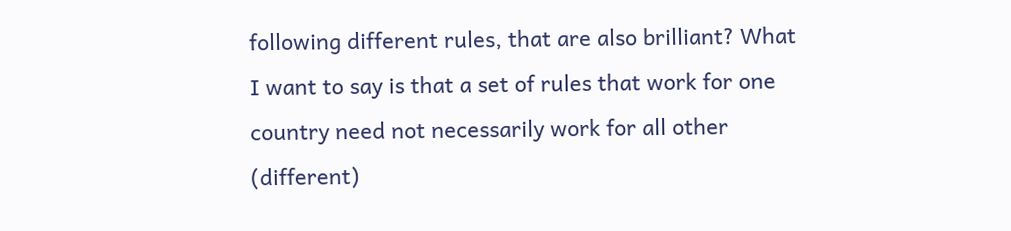following different rules, that are also brilliant? What I want to say is that a set of rules that work for one country need not necessarily work for all other (different)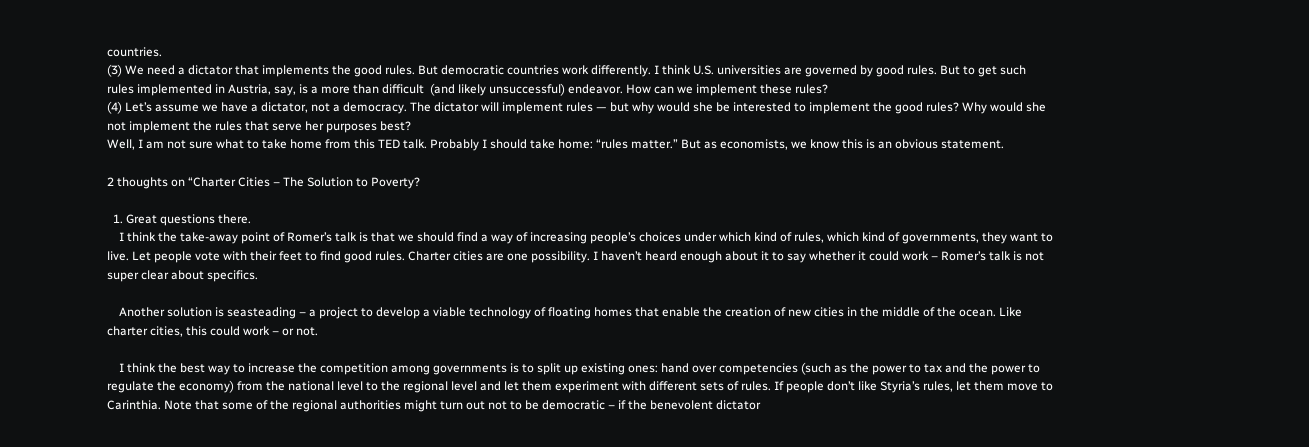countries.
(3) We need a dictator that implements the good rules. But democratic countries work differently. I think U.S. universities are governed by good rules. But to get such rules implemented in Austria, say, is a more than difficult  (and likely unsuccessful) endeavor. How can we implement these rules?
(4) Let’s assume we have a dictator, not a democracy. The dictator will implement rules — but why would she be interested to implement the good rules? Why would she not implement the rules that serve her purposes best?
Well, I am not sure what to take home from this TED talk. Probably I should take home: “rules matter.” But as economists, we know this is an obvious statement.

2 thoughts on “Charter Cities – The Solution to Poverty?

  1. Great questions there.
    I think the take-away point of Romer’s talk is that we should find a way of increasing people’s choices under which kind of rules, which kind of governments, they want to live. Let people vote with their feet to find good rules. Charter cities are one possibility. I haven’t heard enough about it to say whether it could work – Romer’s talk is not super clear about specifics.

    Another solution is seasteading – a project to develop a viable technology of floating homes that enable the creation of new cities in the middle of the ocean. Like charter cities, this could work – or not.

    I think the best way to increase the competition among governments is to split up existing ones: hand over competencies (such as the power to tax and the power to regulate the economy) from the national level to the regional level and let them experiment with different sets of rules. If people don’t like Styria’s rules, let them move to Carinthia. Note that some of the regional authorities might turn out not to be democratic – if the benevolent dictator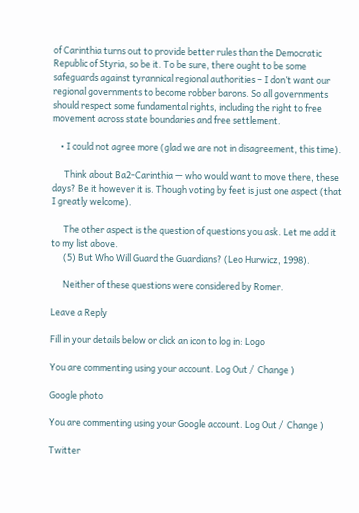of Carinthia turns out to provide better rules than the Democratic Republic of Styria, so be it. To be sure, there ought to be some safeguards against tyrannical regional authorities – I don’t want our regional governments to become robber barons. So all governments should respect some fundamental rights, including the right to free movement across state boundaries and free settlement.

    • I could not agree more (glad we are not in disagreement, this time).

      Think about Ba2-Carinthia — who would want to move there, these days? Be it however it is. Though voting by feet is just one aspect (that I greatly welcome).

      The other aspect is the question of questions you ask. Let me add it to my list above.
      (5) But Who Will Guard the Guardians? (Leo Hurwicz, 1998).

      Neither of these questions were considered by Romer.

Leave a Reply

Fill in your details below or click an icon to log in: Logo

You are commenting using your account. Log Out /  Change )

Google photo

You are commenting using your Google account. Log Out /  Change )

Twitter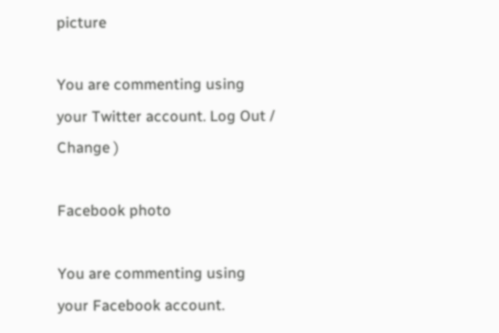picture

You are commenting using your Twitter account. Log Out /  Change )

Facebook photo

You are commenting using your Facebook account.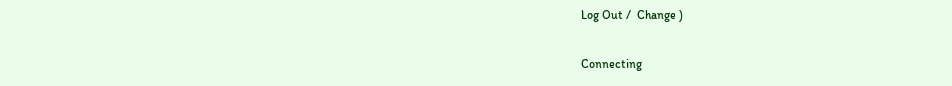Log Out /  Change )

Connecting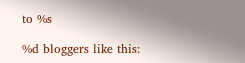to %s

%d bloggers like this: